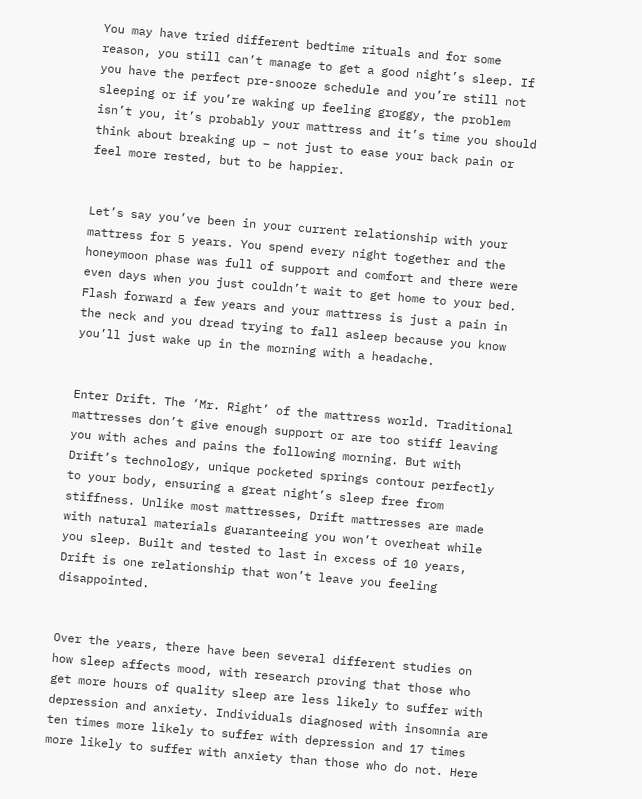You may have tried different bedtime rituals and for some reason, you still can’t manage to get a good night’s sleep. If you have the perfect pre-snooze schedule and you’re still not sleeping or if you’re waking up feeling groggy, the problem isn’t you, it’s probably your mattress and it’s time you should think about breaking up – not just to ease your back pain or feel more rested, but to be happier.


Let’s say you’ve been in your current relationship with your mattress for 5 years. You spend every night together and the honeymoon phase was full of support and comfort and there were even days when you just couldn’t wait to get home to your bed. Flash forward a few years and your mattress is just a pain in the neck and you dread trying to fall asleep because you know you’ll just wake up in the morning with a headache.


Enter Drift. The ‘Mr. Right’ of the mattress world. Traditional mattresses don’t give enough support or are too stiff leaving you with aches and pains the following morning. But with Drift’s technology, unique pocketed springs contour perfectly to your body, ensuring a great night’s sleep free from stiffness. Unlike most mattresses, Drift mattresses are made with natural materials guaranteeing you won’t overheat while you sleep. Built and tested to last in excess of 10 years, Drift is one relationship that won’t leave you feeling disappointed.


Over the years, there have been several different studies on how sleep affects mood, with research proving that those who get more hours of quality sleep are less likely to suffer with depression and anxiety. Individuals diagnosed with insomnia are ten times more likely to suffer with depression and 17 times more likely to suffer with anxiety than those who do not. Here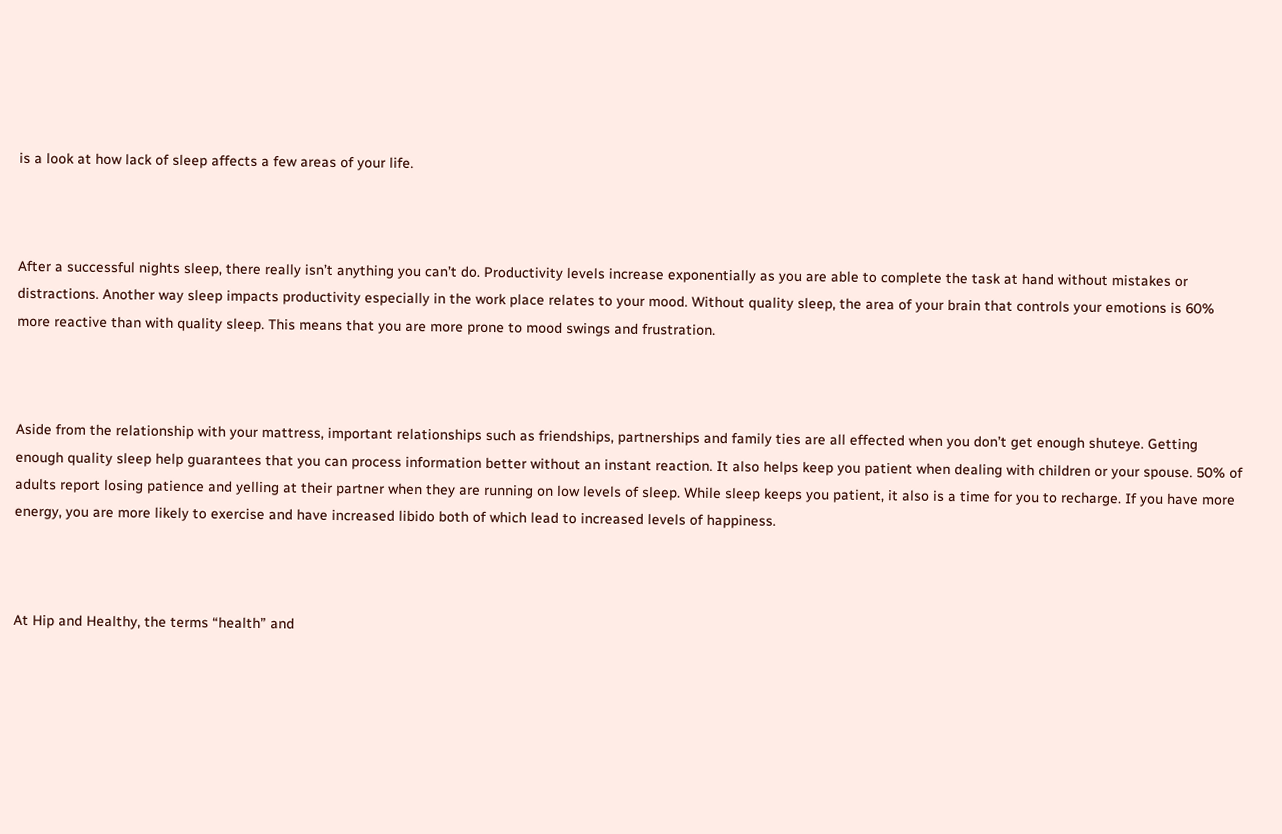is a look at how lack of sleep affects a few areas of your life.



After a successful nights sleep, there really isn’t anything you can’t do. Productivity levels increase exponentially as you are able to complete the task at hand without mistakes or distractions. Another way sleep impacts productivity especially in the work place relates to your mood. Without quality sleep, the area of your brain that controls your emotions is 60% more reactive than with quality sleep. This means that you are more prone to mood swings and frustration.



Aside from the relationship with your mattress, important relationships such as friendships, partnerships and family ties are all effected when you don’t get enough shuteye. Getting enough quality sleep help guarantees that you can process information better without an instant reaction. It also helps keep you patient when dealing with children or your spouse. 50% of adults report losing patience and yelling at their partner when they are running on low levels of sleep. While sleep keeps you patient, it also is a time for you to recharge. If you have more energy, you are more likely to exercise and have increased libido both of which lead to increased levels of happiness.



At Hip and Healthy, the terms “health” and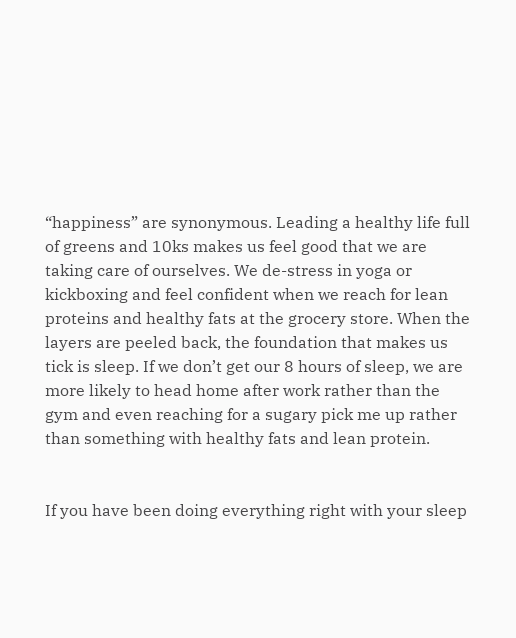“happiness” are synonymous. Leading a healthy life full of greens and 10ks makes us feel good that we are taking care of ourselves. We de-stress in yoga or kickboxing and feel confident when we reach for lean proteins and healthy fats at the grocery store. When the layers are peeled back, the foundation that makes us tick is sleep. If we don’t get our 8 hours of sleep, we are more likely to head home after work rather than the gym and even reaching for a sugary pick me up rather than something with healthy fats and lean protein.


If you have been doing everything right with your sleep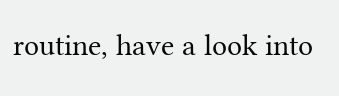routine, have a look into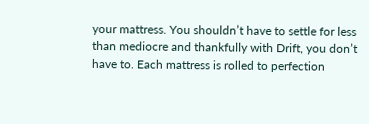your mattress. You shouldn’t have to settle for less than mediocre and thankfully with Drift, you don’t have to. Each mattress is rolled to perfection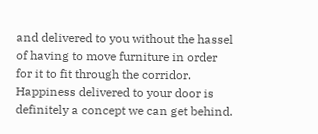and delivered to you without the hassel of having to move furniture in order for it to fit through the corridor. Happiness delivered to your door is definitely a concept we can get behind.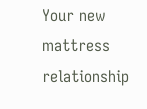Your new mattress relationship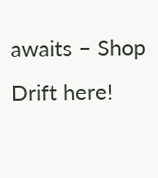awaits – Shop Drift here!